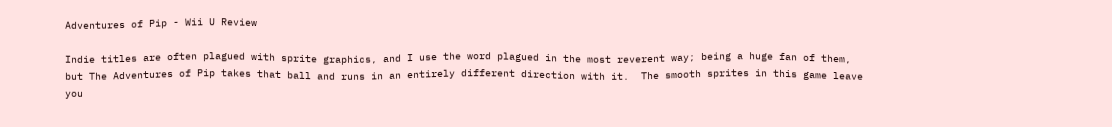Adventures of Pip - Wii U Review

Indie titles are often plagued with sprite graphics, and I use the word plagued in the most reverent way; being a huge fan of them, but The Adventures of Pip takes that ball and runs in an entirely different direction with it.  The smooth sprites in this game leave you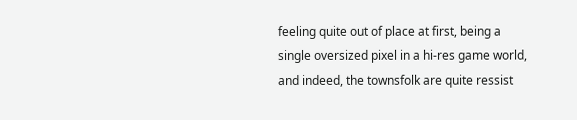feeling quite out of place at first, being a single oversized pixel in a hi-res game world, and indeed, the townsfolk are quite ressist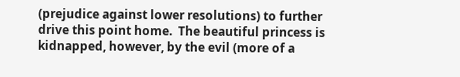(prejudice against lower resolutions) to further drive this point home.  The beautiful princess is kidnapped, however, by the evil (more of a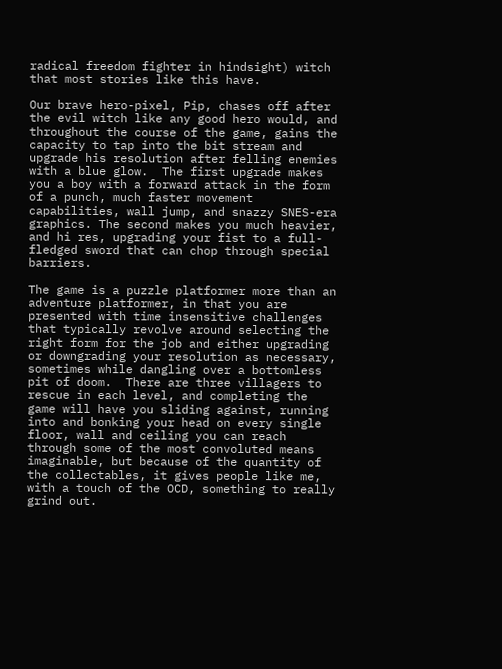radical freedom fighter in hindsight) witch that most stories like this have.

Our brave hero-pixel, Pip, chases off after the evil witch like any good hero would, and throughout the course of the game, gains the capacity to tap into the bit stream and upgrade his resolution after felling enemies with a blue glow.  The first upgrade makes you a boy with a forward attack in the form of a punch, much faster movement capabilities, wall jump, and snazzy SNES-era graphics. The second makes you much heavier, and hi res, upgrading your fist to a full-fledged sword that can chop through special barriers.

The game is a puzzle platformer more than an adventure platformer, in that you are presented with time insensitive challenges that typically revolve around selecting the right form for the job and either upgrading or downgrading your resolution as necessary, sometimes while dangling over a bottomless pit of doom.  There are three villagers to rescue in each level, and completing the game will have you sliding against, running into and bonking your head on every single floor, wall and ceiling you can reach through some of the most convoluted means imaginable, but because of the quantity of the collectables, it gives people like me, with a touch of the OCD, something to really grind out.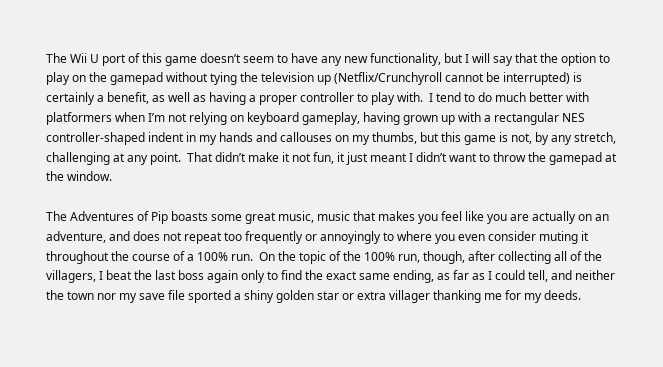The Wii U port of this game doesn’t seem to have any new functionality, but I will say that the option to play on the gamepad without tying the television up (Netflix/Crunchyroll cannot be interrupted) is certainly a benefit, as well as having a proper controller to play with.  I tend to do much better with platformers when I’m not relying on keyboard gameplay, having grown up with a rectangular NES controller-shaped indent in my hands and callouses on my thumbs, but this game is not, by any stretch, challenging at any point.  That didn’t make it not fun, it just meant I didn’t want to throw the gamepad at the window.

The Adventures of Pip boasts some great music, music that makes you feel like you are actually on an adventure, and does not repeat too frequently or annoyingly to where you even consider muting it throughout the course of a 100% run.  On the topic of the 100% run, though, after collecting all of the villagers, I beat the last boss again only to find the exact same ending, as far as I could tell, and neither the town nor my save file sported a shiny golden star or extra villager thanking me for my deeds.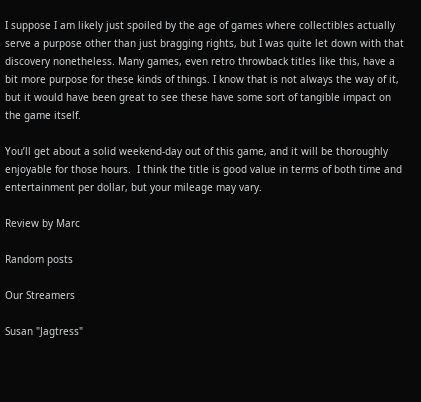I suppose I am likely just spoiled by the age of games where collectibles actually serve a purpose other than just bragging rights, but I was quite let down with that discovery nonetheless. Many games, even retro throwback titles like this, have a bit more purpose for these kinds of things. I know that is not always the way of it, but it would have been great to see these have some sort of tangible impact on the game itself.

You’ll get about a solid weekend-day out of this game, and it will be thoroughly enjoyable for those hours.  I think the title is good value in terms of both time and entertainment per dollar, but your mileage may vary.

Review by Marc

Random posts

Our Streamers

Susan "Jagtress"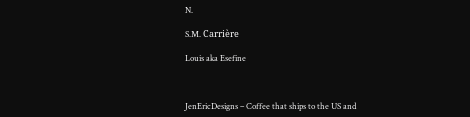N.

S.M. Carrière

Louis aka Esefine



JenEricDesigns – Coffee that ships to the US and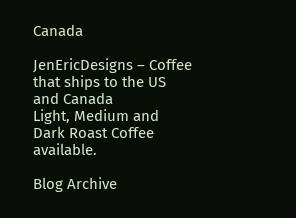Canada

JenEricDesigns – Coffee that ships to the US and Canada
Light, Medium and Dark Roast Coffee available.

Blog Archive